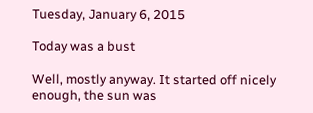Tuesday, January 6, 2015

Today was a bust

Well, mostly anyway. It started off nicely enough, the sun was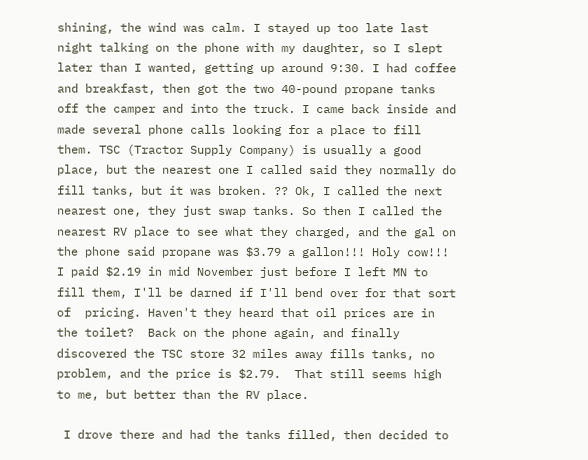shining, the wind was calm. I stayed up too late last night talking on the phone with my daughter, so I slept later than I wanted, getting up around 9:30. I had coffee and breakfast, then got the two 40-pound propane tanks off the camper and into the truck. I came back inside and made several phone calls looking for a place to fill them. TSC (Tractor Supply Company) is usually a good place, but the nearest one I called said they normally do fill tanks, but it was broken. ?? Ok, I called the next nearest one, they just swap tanks. So then I called the nearest RV place to see what they charged, and the gal on the phone said propane was $3.79 a gallon!!! Holy cow!!!  I paid $2.19 in mid November just before I left MN to fill them, I'll be darned if I'll bend over for that sort of  pricing. Haven't they heard that oil prices are in the toilet?  Back on the phone again, and finally discovered the TSC store 32 miles away fills tanks, no problem, and the price is $2.79.  That still seems high to me, but better than the RV place.

 I drove there and had the tanks filled, then decided to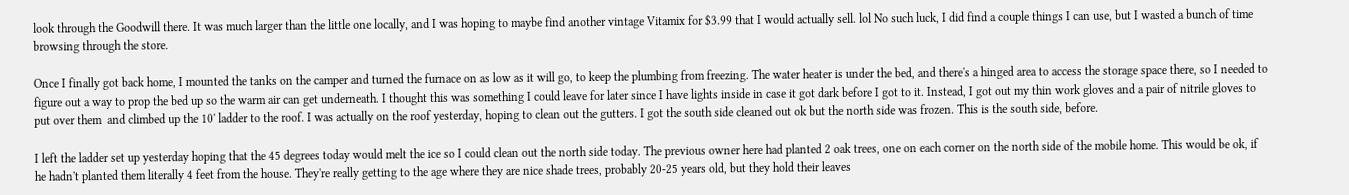look through the Goodwill there. It was much larger than the little one locally, and I was hoping to maybe find another vintage Vitamix for $3.99 that I would actually sell. lol No such luck, I did find a couple things I can use, but I wasted a bunch of time browsing through the store.

Once I finally got back home, I mounted the tanks on the camper and turned the furnace on as low as it will go, to keep the plumbing from freezing. The water heater is under the bed, and there's a hinged area to access the storage space there, so I needed to figure out a way to prop the bed up so the warm air can get underneath. I thought this was something I could leave for later since I have lights inside in case it got dark before I got to it. Instead, I got out my thin work gloves and a pair of nitrile gloves to put over them  and climbed up the 10' ladder to the roof. I was actually on the roof yesterday, hoping to clean out the gutters. I got the south side cleaned out ok but the north side was frozen. This is the south side, before.

I left the ladder set up yesterday hoping that the 45 degrees today would melt the ice so I could clean out the north side today. The previous owner here had planted 2 oak trees, one on each corner on the north side of the mobile home. This would be ok, if he hadn't planted them literally 4 feet from the house. They're really getting to the age where they are nice shade trees, probably 20-25 years old, but they hold their leaves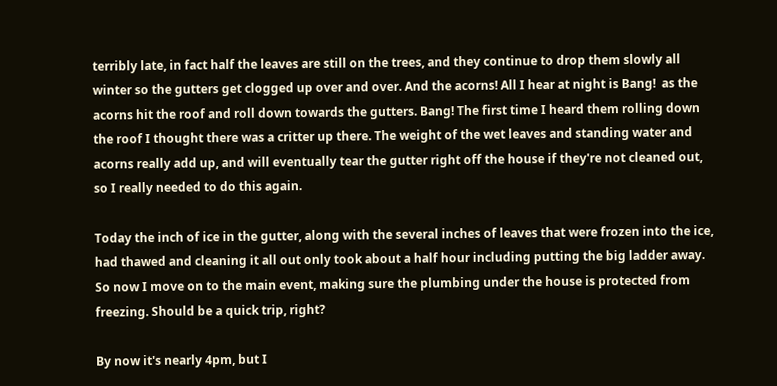terribly late, in fact half the leaves are still on the trees, and they continue to drop them slowly all winter so the gutters get clogged up over and over. And the acorns! All I hear at night is Bang!  as the acorns hit the roof and roll down towards the gutters. Bang! The first time I heard them rolling down the roof I thought there was a critter up there. The weight of the wet leaves and standing water and acorns really add up, and will eventually tear the gutter right off the house if they're not cleaned out, so I really needed to do this again.

Today the inch of ice in the gutter, along with the several inches of leaves that were frozen into the ice, had thawed and cleaning it all out only took about a half hour including putting the big ladder away. So now I move on to the main event, making sure the plumbing under the house is protected from freezing. Should be a quick trip, right?

By now it's nearly 4pm, but I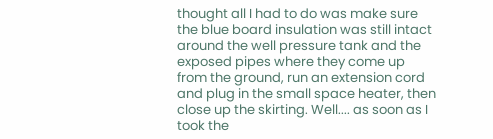thought all I had to do was make sure the blue board insulation was still intact around the well pressure tank and the exposed pipes where they come up from the ground, run an extension cord and plug in the small space heater, then close up the skirting. Well.... as soon as I took the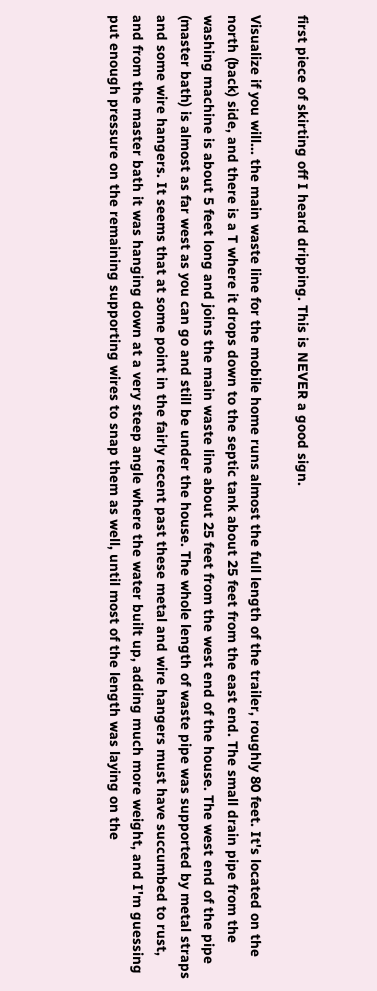first piece of skirting off I heard dripping. This is NEVER a good sign.

Visualize if you will... the main waste line for the mobile home runs almost the full length of the trailer, roughly 80 feet. It's located on the north (back) side, and there is a T where it drops down to the septic tank about 25 feet from the east end. The small drain pipe from the washing machine is about 5 feet long and joins the main waste line about 25 feet from the west end of the house. The west end of the pipe (master bath) is almost as far west as you can go and still be under the house. The whole length of waste pipe was supported by metal straps and some wire hangers. It seems that at some point in the fairly recent past these metal and wire hangers must have succumbed to rust, and from the master bath it was hanging down at a very steep angle where the water built up, adding much more weight, and I'm guessing put enough pressure on the remaining supporting wires to snap them as well, until most of the length was laying on the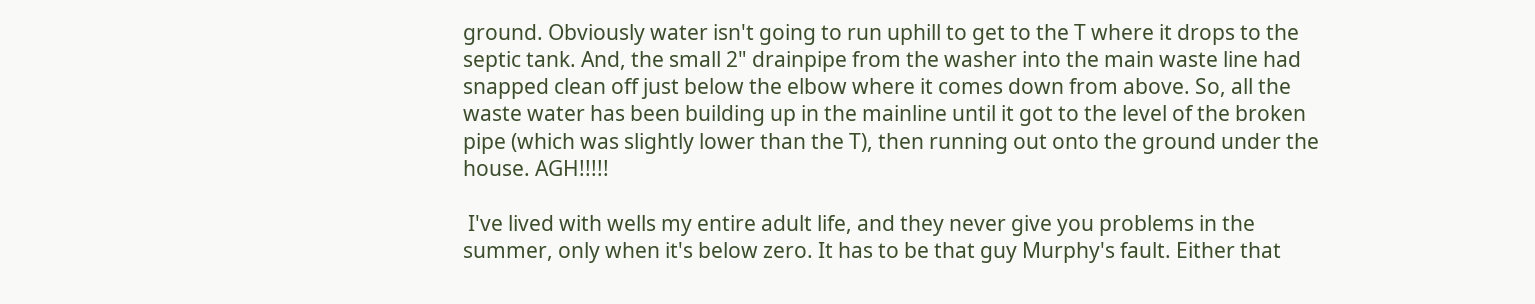ground. Obviously water isn't going to run uphill to get to the T where it drops to the septic tank. And, the small 2" drainpipe from the washer into the main waste line had snapped clean off just below the elbow where it comes down from above. So, all the waste water has been building up in the mainline until it got to the level of the broken pipe (which was slightly lower than the T), then running out onto the ground under the house. AGH!!!!!

 I've lived with wells my entire adult life, and they never give you problems in the summer, only when it's below zero. It has to be that guy Murphy's fault. Either that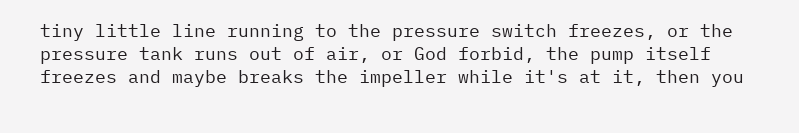tiny little line running to the pressure switch freezes, or the pressure tank runs out of air, or God forbid, the pump itself freezes and maybe breaks the impeller while it's at it, then you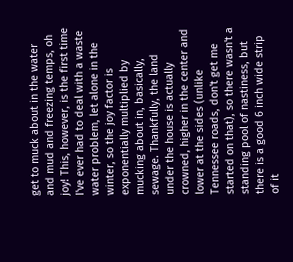get to muck about in the water and mud and freezing temps, oh joy! This, however, is the first time I've ever had to deal with a waste water problem, let alone in the winter, so the joy factor is exponentially multiplied by mucking about in, basically, sewage. Thankfully, the land under the house is actually crowned, higher in the center and lower at the sides (unlike Tennessee roads, don't get me started on that), so there wasn't a standing pool of nastiness, but there is a good 6 inch wide strip of it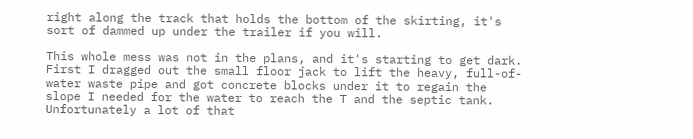right along the track that holds the bottom of the skirting, it's sort of dammed up under the trailer if you will.

This whole mess was not in the plans, and it's starting to get dark. First I dragged out the small floor jack to lift the heavy, full-of-water waste pipe and got concrete blocks under it to regain the slope I needed for the water to reach the T and the septic tank. Unfortunately a lot of that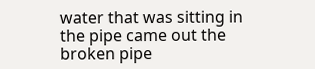water that was sitting in the pipe came out the broken pipe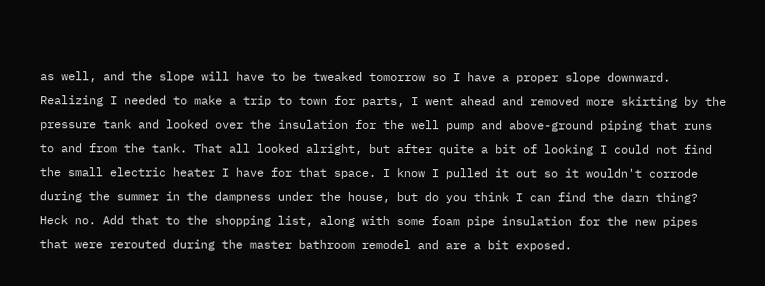as well, and the slope will have to be tweaked tomorrow so I have a proper slope downward. Realizing I needed to make a trip to town for parts, I went ahead and removed more skirting by the pressure tank and looked over the insulation for the well pump and above-ground piping that runs to and from the tank. That all looked alright, but after quite a bit of looking I could not find the small electric heater I have for that space. I know I pulled it out so it wouldn't corrode during the summer in the dampness under the house, but do you think I can find the darn thing? Heck no. Add that to the shopping list, along with some foam pipe insulation for the new pipes that were rerouted during the master bathroom remodel and are a bit exposed.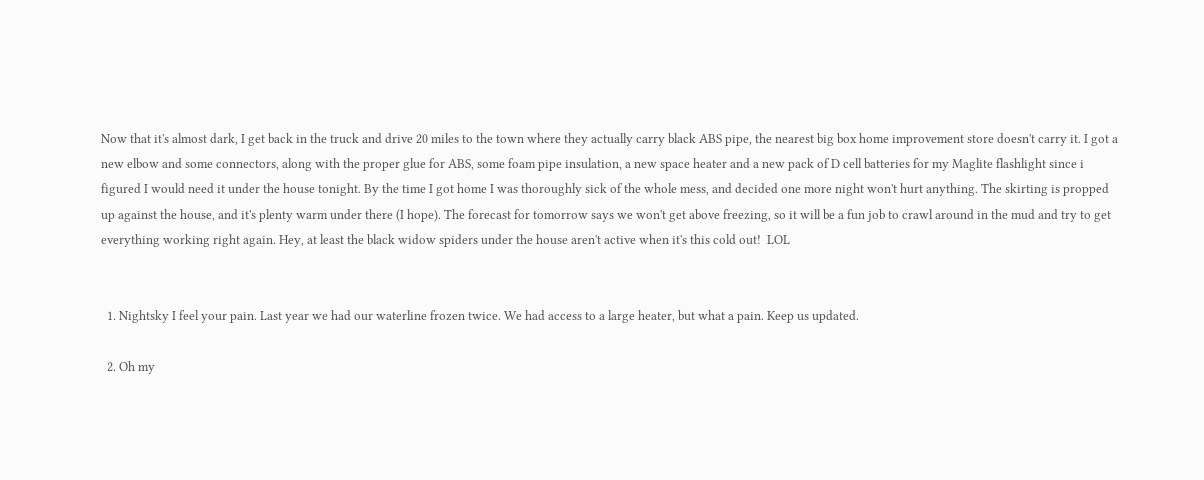Now that it's almost dark, I get back in the truck and drive 20 miles to the town where they actually carry black ABS pipe, the nearest big box home improvement store doesn't carry it. I got a new elbow and some connectors, along with the proper glue for ABS, some foam pipe insulation, a new space heater and a new pack of D cell batteries for my Maglite flashlight since i figured I would need it under the house tonight. By the time I got home I was thoroughly sick of the whole mess, and decided one more night won't hurt anything. The skirting is propped up against the house, and it's plenty warm under there (I hope). The forecast for tomorrow says we won't get above freezing, so it will be a fun job to crawl around in the mud and try to get everything working right again. Hey, at least the black widow spiders under the house aren't active when it's this cold out!  LOL


  1. Nightsky I feel your pain. Last year we had our waterline frozen twice. We had access to a large heater, but what a pain. Keep us updated.

  2. Oh my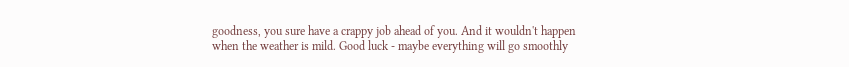goodness, you sure have a crappy job ahead of you. And it wouldn't happen when the weather is mild. Good luck - maybe everything will go smoothly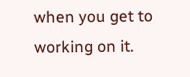when you get to working on it.